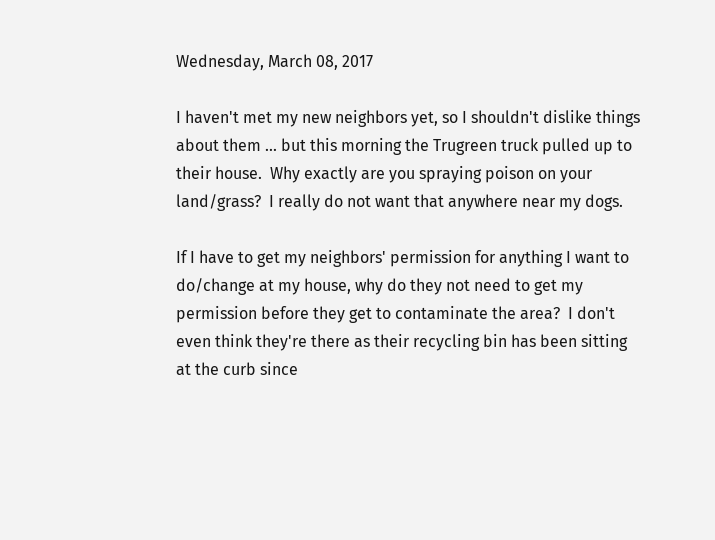Wednesday, March 08, 2017

I haven't met my new neighbors yet, so I shouldn't dislike things about them ... but this morning the Trugreen truck pulled up to their house.  Why exactly are you spraying poison on your land/grass?  I really do not want that anywhere near my dogs.

If I have to get my neighbors' permission for anything I want to do/change at my house, why do they not need to get my permission before they get to contaminate the area?  I don't even think they're there as their recycling bin has been sitting at the curb since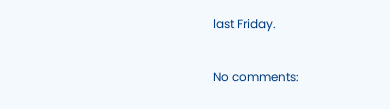last Friday.

No comments: